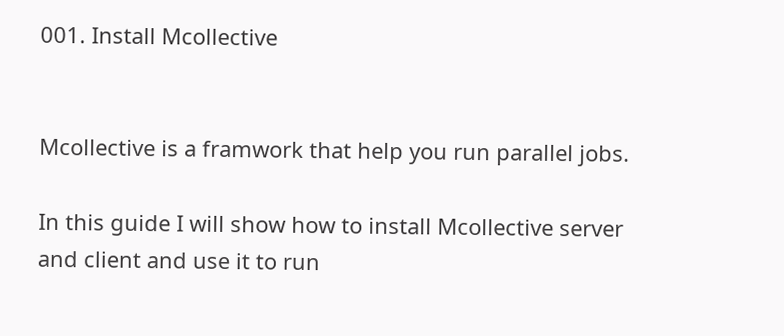001. Install Mcollective


Mcollective is a framwork that help you run parallel jobs.

In this guide I will show how to install Mcollective server and client and use it to run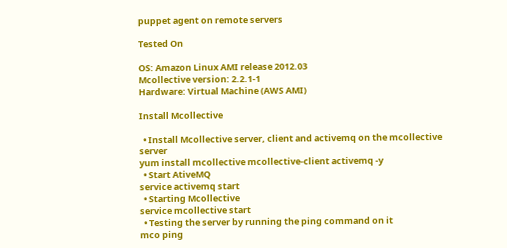puppet agent on remote servers

Tested On

OS: Amazon Linux AMI release 2012.03
Mcollective version: 2.2.1-1
Hardware: Virtual Machine (AWS AMI)

Install Mcollective

  • Install Mcollective server, client and activemq on the mcollective server
yum install mcollective mcollective-client activemq -y
  • Start AtiveMQ
service activemq start
  • Starting Mcollective
service mcollective start
  • Testing the server by running the ping command on it
mco ping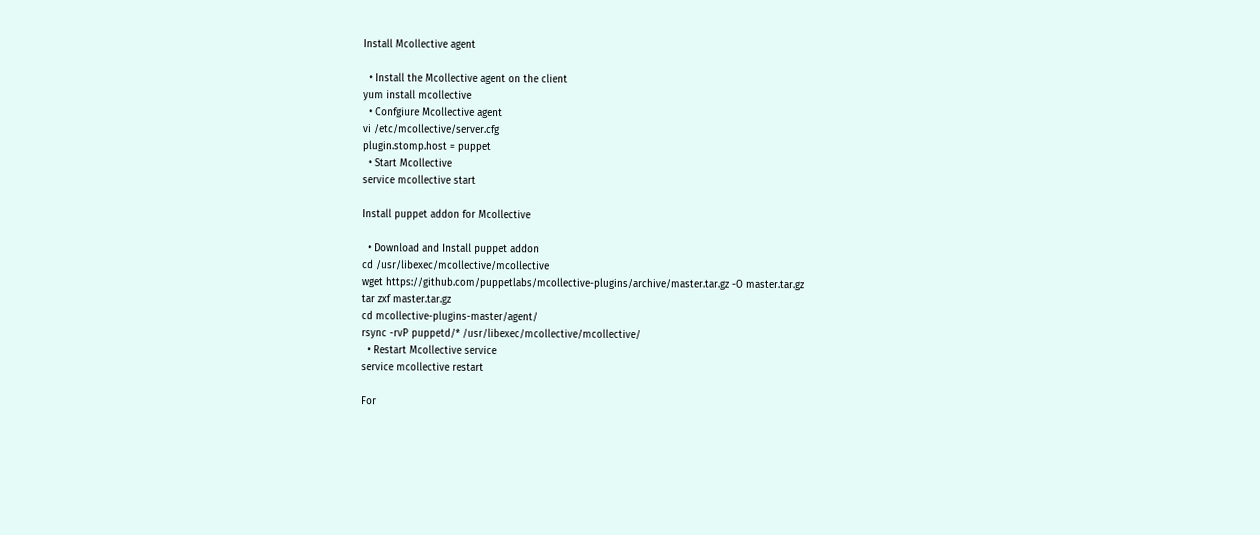Install Mcollective agent

  • Install the Mcollective agent on the client
yum install mcollective
  • Confgiure Mcollective agent
vi /etc/mcollective/server.cfg
plugin.stomp.host = puppet
  • Start Mcollective
service mcollective start

Install puppet addon for Mcollective

  • Download and Install puppet addon
cd /usr/libexec/mcollective/mcollective
wget https://github.com/puppetlabs/mcollective-plugins/archive/master.tar.gz -O master.tar.gz
tar zxf master.tar.gz
cd mcollective-plugins-master/agent/
rsync -rvP puppetd/* /usr/libexec/mcollective/mcollective/
  • Restart Mcollective service
service mcollective restart

For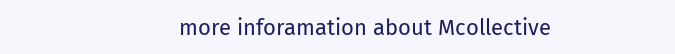more inforamation about Mcollective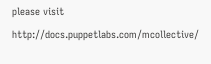please visit http://docs.puppetlabs.com/mcollective/